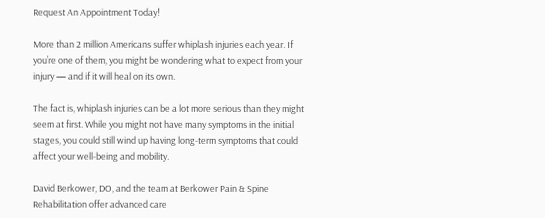Request An Appointment Today!

More than 2 million Americans suffer whiplash injuries each year. If you’re one of them, you might be wondering what to expect from your injury — and if it will heal on its own.

The fact is, whiplash injuries can be a lot more serious than they might seem at first. While you might not have many symptoms in the initial stages, you could still wind up having long-term symptoms that could affect your well-being and mobility.

David Berkower, DO, and the team at Berkower Pain & Spine Rehabilitation offer advanced care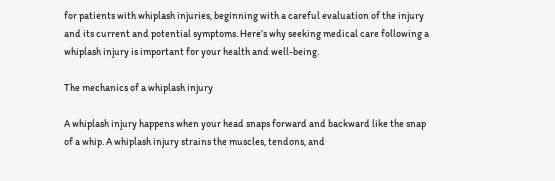for patients with whiplash injuries, beginning with a careful evaluation of the injury and its current and potential symptoms. Here’s why seeking medical care following a whiplash injury is important for your health and well-being.

The mechanics of a whiplash injury

A whiplash injury happens when your head snaps forward and backward like the snap of a whip. A whiplash injury strains the muscles, tendons, and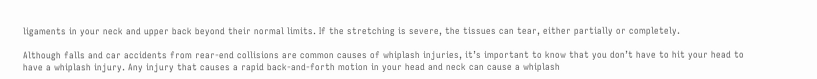ligaments in your neck and upper back beyond their normal limits. If the stretching is severe, the tissues can tear, either partially or completely.

Although falls and car accidents from rear-end collisions are common causes of whiplash injuries, it’s important to know that you don’t have to hit your head to have a whiplash injury. Any injury that causes a rapid back-and-forth motion in your head and neck can cause a whiplash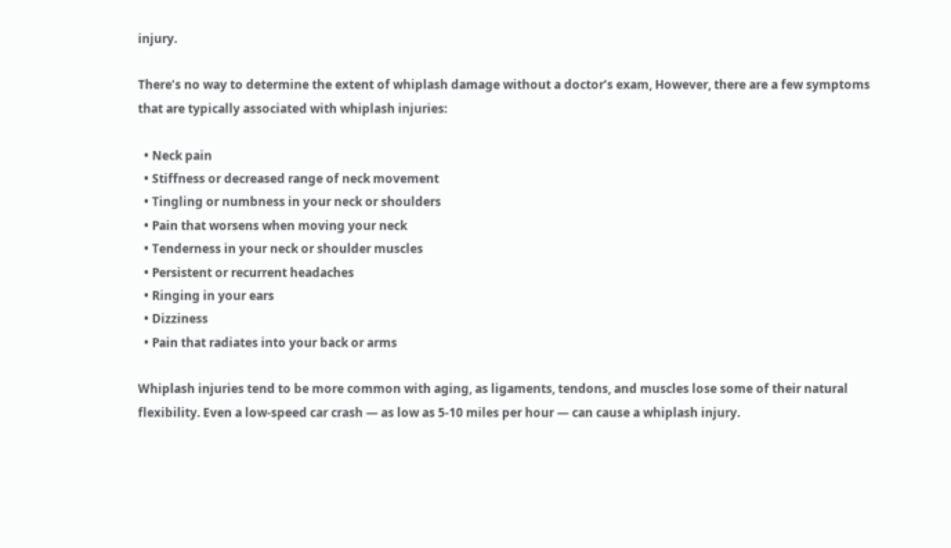injury.

There’s no way to determine the extent of whiplash damage without a doctor’s exam, However, there are a few symptoms that are typically associated with whiplash injuries:

  • Neck pain
  • Stiffness or decreased range of neck movement
  • Tingling or numbness in your neck or shoulders
  • Pain that worsens when moving your neck
  • Tenderness in your neck or shoulder muscles
  • Persistent or recurrent headaches
  • Ringing in your ears
  • Dizziness
  • Pain that radiates into your back or arms

Whiplash injuries tend to be more common with aging, as ligaments, tendons, and muscles lose some of their natural flexibility. Even a low-speed car crash — as low as 5-10 miles per hour — can cause a whiplash injury.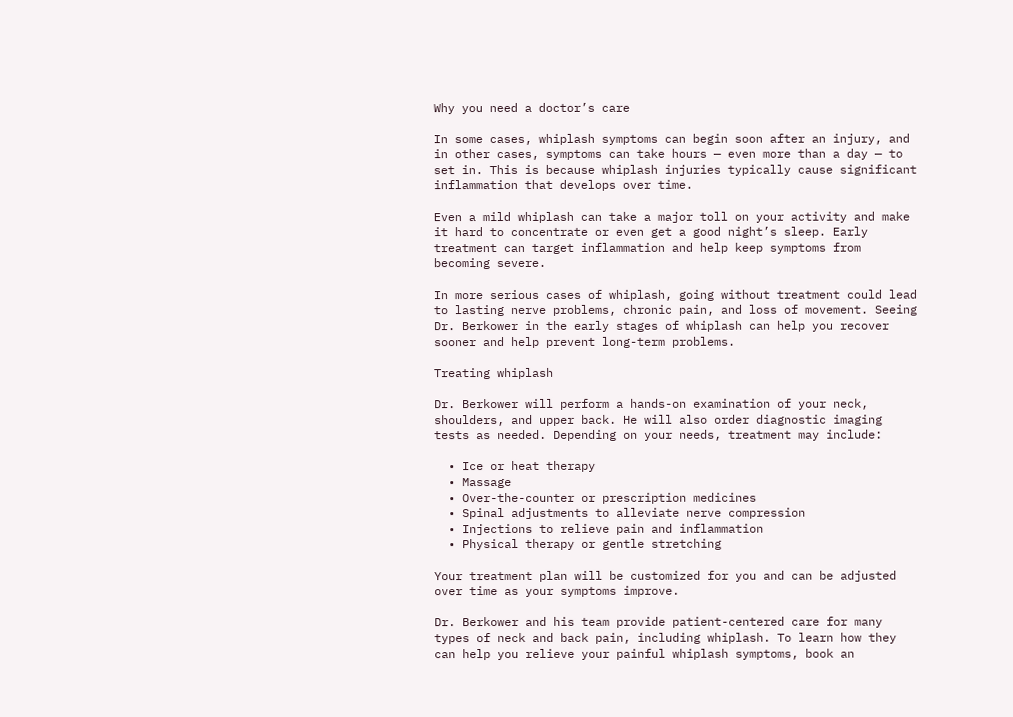Why you need a doctor’s care

In some cases, whiplash symptoms can begin soon after an injury, and in other cases, symptoms can take hours — even more than a day — to set in. This is because whiplash injuries typically cause significant inflammation that develops over time.

Even a mild whiplash can take a major toll on your activity and make it hard to concentrate or even get a good night’s sleep. Early treatment can target inflammation and help keep symptoms from becoming severe.

In more serious cases of whiplash, going without treatment could lead to lasting nerve problems, chronic pain, and loss of movement. Seeing Dr. Berkower in the early stages of whiplash can help you recover sooner and help prevent long-term problems.

Treating whiplash

Dr. Berkower will perform a hands-on examination of your neck, shoulders, and upper back. He will also order diagnostic imaging tests as needed. Depending on your needs, treatment may include:

  • Ice or heat therapy
  • Massage
  • Over-the-counter or prescription medicines
  • Spinal adjustments to alleviate nerve compression
  • Injections to relieve pain and inflammation
  • Physical therapy or gentle stretching

Your treatment plan will be customized for you and can be adjusted over time as your symptoms improve.

Dr. Berkower and his team provide patient-centered care for many types of neck and back pain, including whiplash. To learn how they can help you relieve your painful whiplash symptoms, book an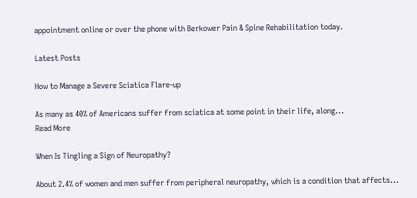appointment online or over the phone with Berkower Pain & Spine Rehabilitation today.

Latest Posts

How to Manage a Severe Sciatica Flare-up

As many as 40% of Americans suffer from sciatica at some point in their life, along...
Read More

When Is Tingling a Sign of Neuropathy?

About 2.4% of women and men suffer from peripheral neuropathy, which is a condition that affects...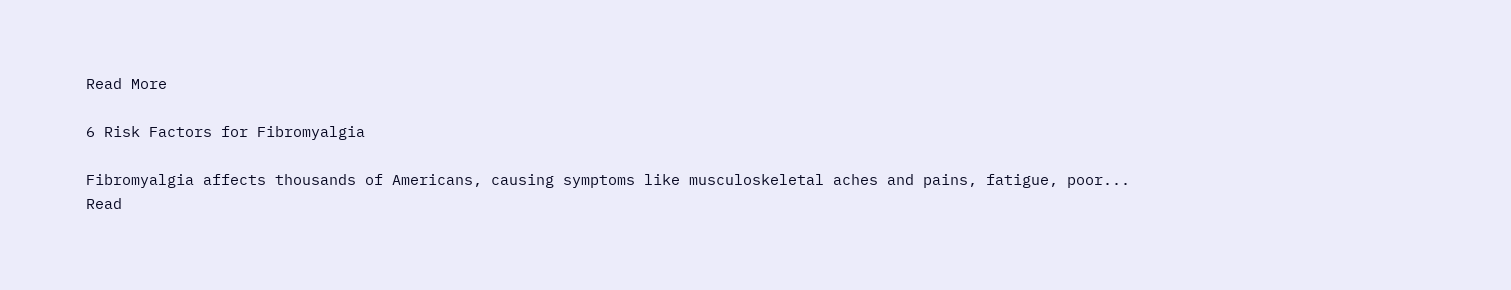Read More

6 Risk Factors for Fibromyalgia

Fibromyalgia affects thousands of Americans, causing symptoms like musculoskeletal aches and pains, fatigue, poor...
Read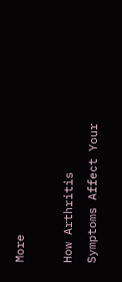More

How Arthritis Symptoms Affect Your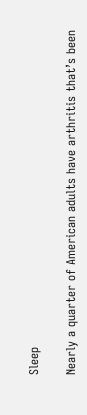Sleep

Nearly a quarter of American adults have arthritis that’s been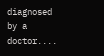diagnosed by a doctor....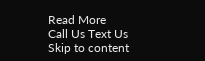Read More
Call Us Text Us
Skip to content